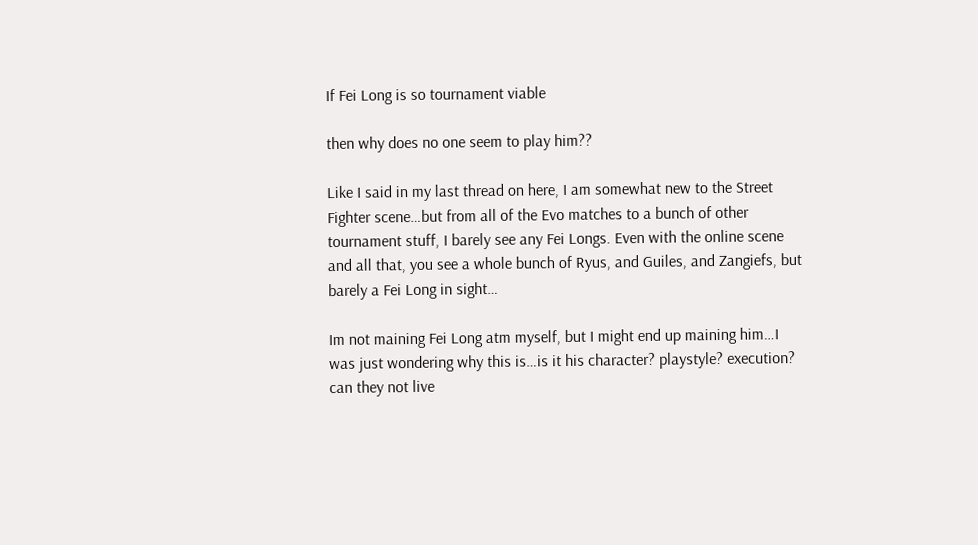If Fei Long is so tournament viable

then why does no one seem to play him??

Like I said in my last thread on here, I am somewhat new to the Street Fighter scene…but from all of the Evo matches to a bunch of other tournament stuff, I barely see any Fei Longs. Even with the online scene and all that, you see a whole bunch of Ryus, and Guiles, and Zangiefs, but barely a Fei Long in sight…

Im not maining Fei Long atm myself, but I might end up maining him…I was just wondering why this is…is it his character? playstyle? execution? can they not live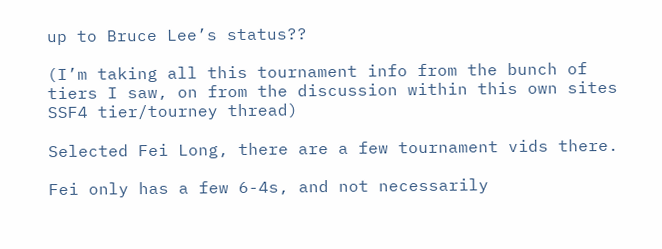up to Bruce Lee’s status??

(I’m taking all this tournament info from the bunch of tiers I saw, on from the discussion within this own sites SSF4 tier/tourney thread)

Selected Fei Long, there are a few tournament vids there.

Fei only has a few 6-4s, and not necessarily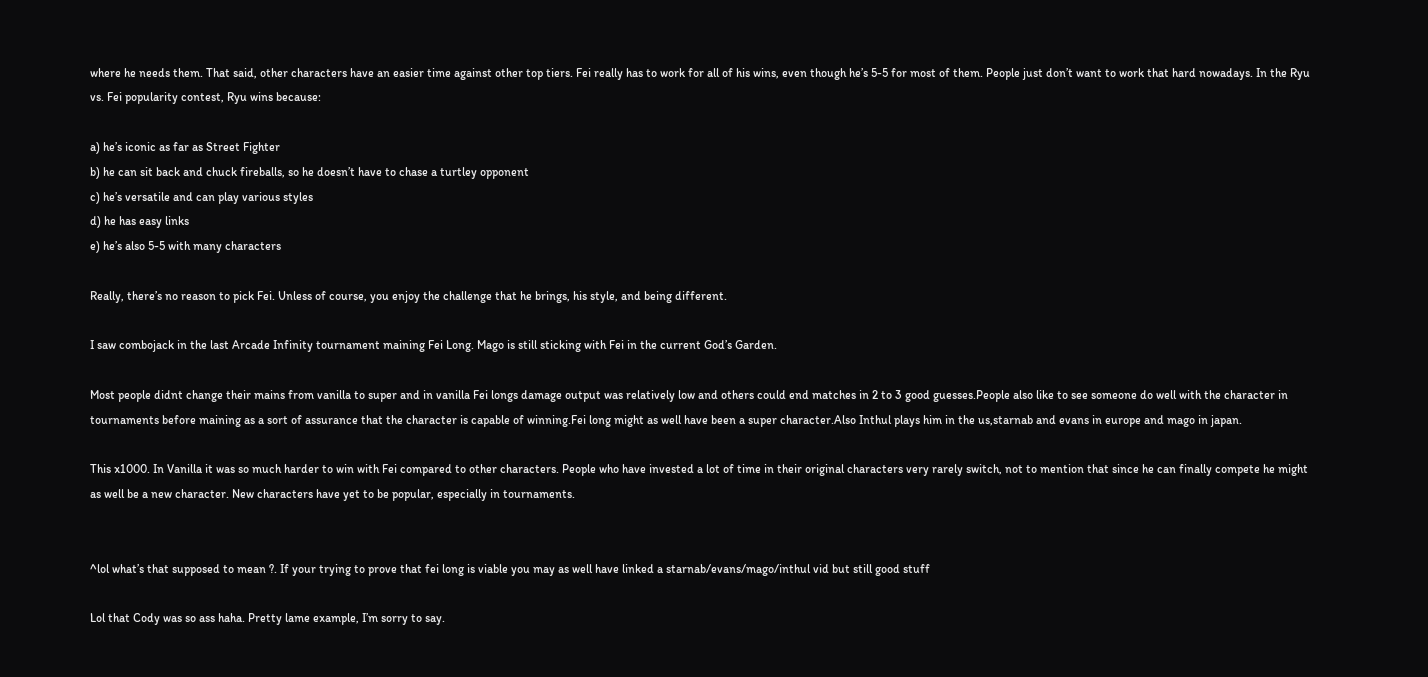where he needs them. That said, other characters have an easier time against other top tiers. Fei really has to work for all of his wins, even though he’s 5-5 for most of them. People just don’t want to work that hard nowadays. In the Ryu vs. Fei popularity contest, Ryu wins because:

a) he’s iconic as far as Street Fighter
b) he can sit back and chuck fireballs, so he doesn’t have to chase a turtley opponent
c) he’s versatile and can play various styles
d) he has easy links
e) he’s also 5-5 with many characters

Really, there’s no reason to pick Fei. Unless of course, you enjoy the challenge that he brings, his style, and being different.

I saw combojack in the last Arcade Infinity tournament maining Fei Long. Mago is still sticking with Fei in the current God’s Garden.

Most people didnt change their mains from vanilla to super and in vanilla Fei longs damage output was relatively low and others could end matches in 2 to 3 good guesses.People also like to see someone do well with the character in tournaments before maining as a sort of assurance that the character is capable of winning.Fei long might as well have been a super character.Also Inthul plays him in the us,starnab and evans in europe and mago in japan.

This x1000. In Vanilla it was so much harder to win with Fei compared to other characters. People who have invested a lot of time in their original characters very rarely switch, not to mention that since he can finally compete he might as well be a new character. New characters have yet to be popular, especially in tournaments.


^lol what’s that supposed to mean ?. If your trying to prove that fei long is viable you may as well have linked a starnab/evans/mago/inthul vid but still good stuff

Lol that Cody was so ass haha. Pretty lame example, I’m sorry to say.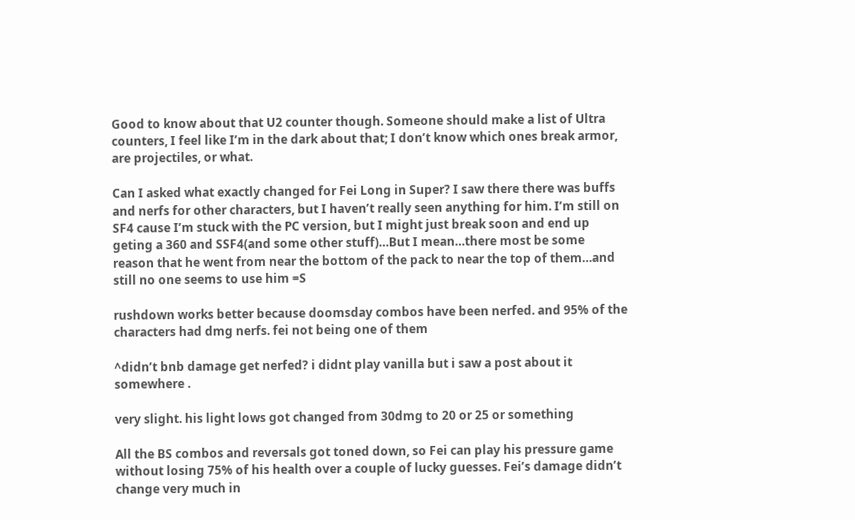Good to know about that U2 counter though. Someone should make a list of Ultra counters, I feel like I’m in the dark about that; I don’t know which ones break armor, are projectiles, or what.

Can I asked what exactly changed for Fei Long in Super? I saw there there was buffs and nerfs for other characters, but I haven’t really seen anything for him. I’m still on SF4 cause I’m stuck with the PC version, but I might just break soon and end up geting a 360 and SSF4(and some other stuff)…But I mean…there most be some reason that he went from near the bottom of the pack to near the top of them…and still no one seems to use him =S

rushdown works better because doomsday combos have been nerfed. and 95% of the characters had dmg nerfs. fei not being one of them

^didn’t bnb damage get nerfed? i didnt play vanilla but i saw a post about it somewhere .

very slight. his light lows got changed from 30dmg to 20 or 25 or something

All the BS combos and reversals got toned down, so Fei can play his pressure game without losing 75% of his health over a couple of lucky guesses. Fei’s damage didn’t change very much in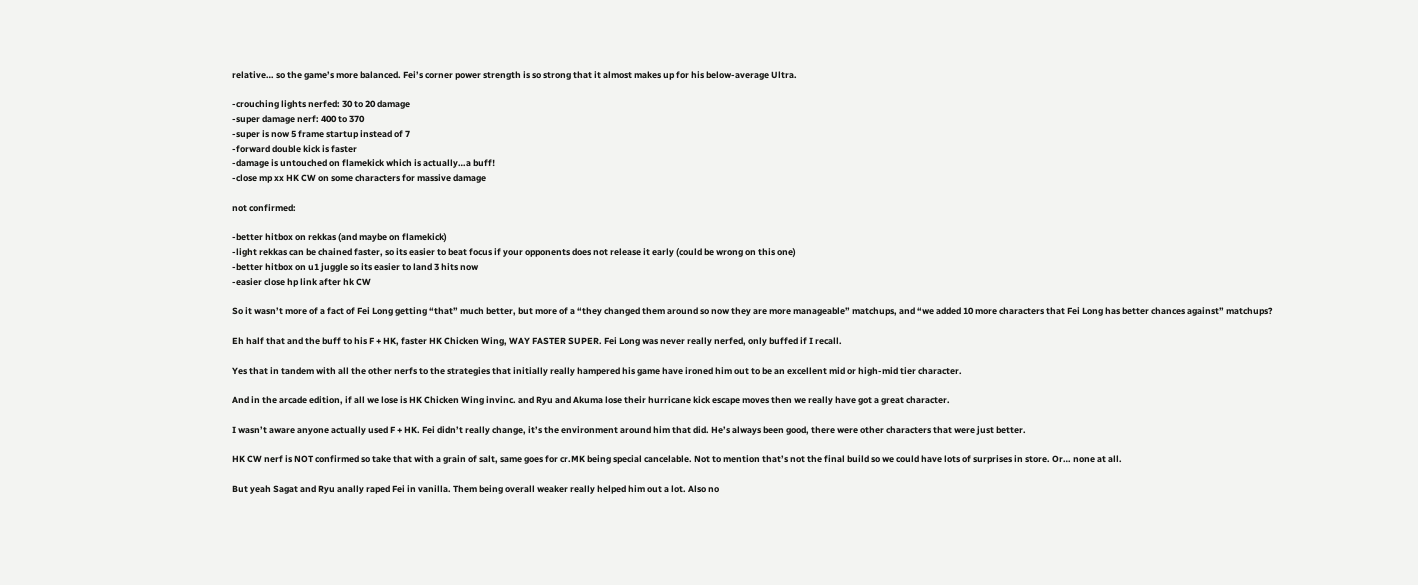relative… so the game’s more balanced. Fei’s corner power strength is so strong that it almost makes up for his below-average Ultra.

-crouching lights nerfed: 30 to 20 damage
-super damage nerf: 400 to 370
-super is now 5 frame startup instead of 7
-forward double kick is faster
-damage is untouched on flamekick which is actually…a buff!
-close mp xx HK CW on some characters for massive damage

not confirmed:

-better hitbox on rekkas (and maybe on flamekick)
-light rekkas can be chained faster, so its easier to beat focus if your opponents does not release it early (could be wrong on this one)
-better hitbox on u1 juggle so its easier to land 3 hits now
-easier close hp link after hk CW

So it wasn’t more of a fact of Fei Long getting “that” much better, but more of a “they changed them around so now they are more manageable” matchups, and “we added 10 more characters that Fei Long has better chances against” matchups?

Eh half that and the buff to his F + HK, faster HK Chicken Wing, WAY FASTER SUPER. Fei Long was never really nerfed, only buffed if I recall.

Yes that in tandem with all the other nerfs to the strategies that initially really hampered his game have ironed him out to be an excellent mid or high-mid tier character.

And in the arcade edition, if all we lose is HK Chicken Wing invinc. and Ryu and Akuma lose their hurricane kick escape moves then we really have got a great character.

I wasn’t aware anyone actually used F + HK. Fei didn’t really change, it’s the environment around him that did. He’s always been good, there were other characters that were just better.

HK CW nerf is NOT confirmed so take that with a grain of salt, same goes for cr.MK being special cancelable. Not to mention that’s not the final build so we could have lots of surprises in store. Or… none at all.

But yeah Sagat and Ryu anally raped Fei in vanilla. Them being overall weaker really helped him out a lot. Also no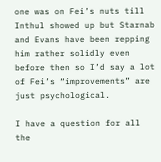one was on Fei’s nuts till Inthul showed up but Starnab and Evans have been repping him rather solidly even before then so I’d say a lot of Fei’s “improvements” are just psychological.

I have a question for all the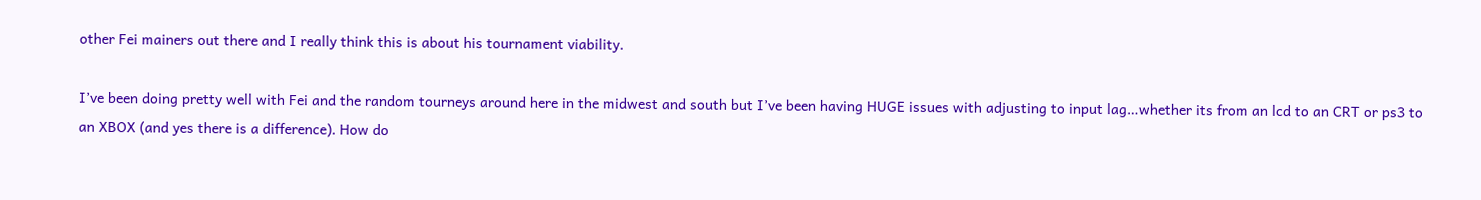other Fei mainers out there and I really think this is about his tournament viability.

I’ve been doing pretty well with Fei and the random tourneys around here in the midwest and south but I’ve been having HUGE issues with adjusting to input lag…whether its from an lcd to an CRT or ps3 to an XBOX (and yes there is a difference). How do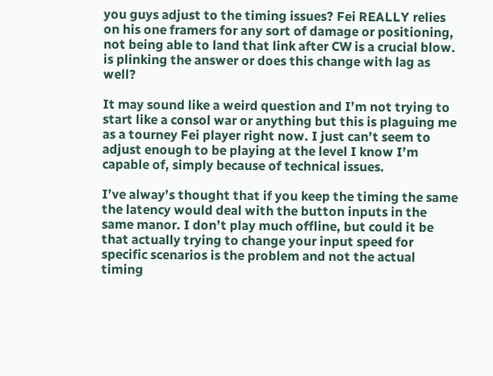you guys adjust to the timing issues? Fei REALLY relies on his one framers for any sort of damage or positioning, not being able to land that link after CW is a crucial blow. is plinking the answer or does this change with lag as well?

It may sound like a weird question and I’m not trying to start like a consol war or anything but this is plaguing me as a tourney Fei player right now. I just can’t seem to adjust enough to be playing at the level I know I’m capable of, simply because of technical issues.

I’ve alway’s thought that if you keep the timing the same the latency would deal with the button inputs in the same manor. I don’t play much offline, but could it be that actually trying to change your input speed for specific scenarios is the problem and not the actual timing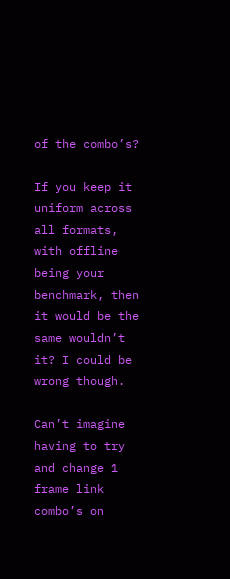of the combo’s?

If you keep it uniform across all formats, with offline being your benchmark, then it would be the same wouldn’t it? I could be wrong though.

Can’t imagine having to try and change 1 frame link combo’s on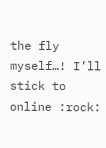the fly myself…! I’ll stick to online :rock: